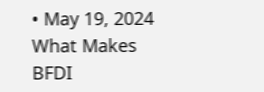• May 19, 2024
What Makes BFDI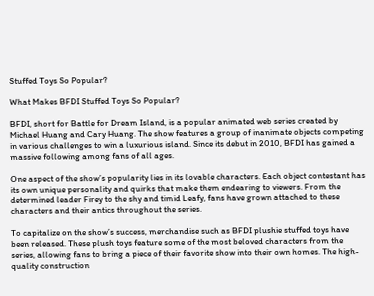Stuffed Toys So Popular?

What Makes BFDI Stuffed Toys So Popular?

BFDI, short for Battle for Dream Island, is a popular animated web series created by Michael Huang and Cary Huang. The show features a group of inanimate objects competing in various challenges to win a luxurious island. Since its debut in 2010, BFDI has gained a massive following among fans of all ages.

One aspect of the show’s popularity lies in its lovable characters. Each object contestant has its own unique personality and quirks that make them endearing to viewers. From the determined leader Firey to the shy and timid Leafy, fans have grown attached to these characters and their antics throughout the series.

To capitalize on the show’s success, merchandise such as BFDI plushie stuffed toys have been released. These plush toys feature some of the most beloved characters from the series, allowing fans to bring a piece of their favorite show into their own homes. The high-quality construction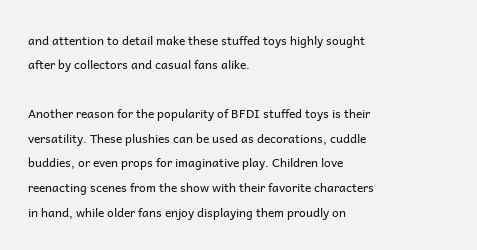and attention to detail make these stuffed toys highly sought after by collectors and casual fans alike.

Another reason for the popularity of BFDI stuffed toys is their versatility. These plushies can be used as decorations, cuddle buddies, or even props for imaginative play. Children love reenacting scenes from the show with their favorite characters in hand, while older fans enjoy displaying them proudly on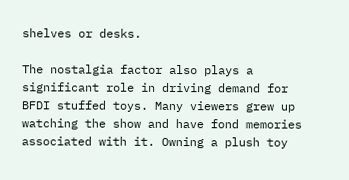shelves or desks.

The nostalgia factor also plays a significant role in driving demand for BFDI stuffed toys. Many viewers grew up watching the show and have fond memories associated with it. Owning a plush toy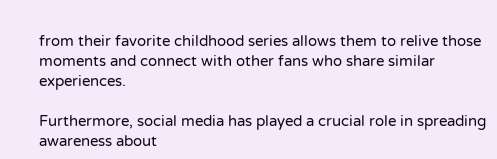from their favorite childhood series allows them to relive those moments and connect with other fans who share similar experiences.

Furthermore, social media has played a crucial role in spreading awareness about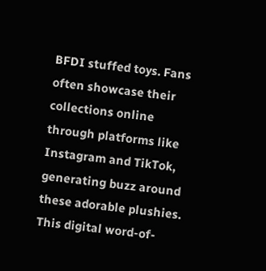BFDI stuffed toys. Fans often showcase their collections online through platforms like Instagram and TikTok, generating buzz around these adorable plushies. This digital word-of-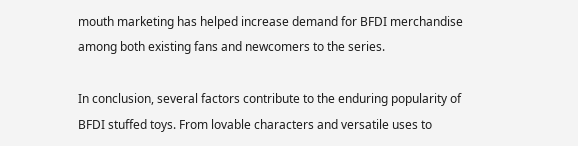mouth marketing has helped increase demand for BFDI merchandise among both existing fans and newcomers to the series.

In conclusion, several factors contribute to the enduring popularity of BFDI stuffed toys. From lovable characters and versatile uses to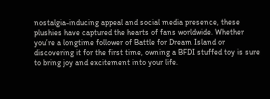nostalgia-inducing appeal and social media presence, these plushies have captured the hearts of fans worldwide. Whether you’re a longtime follower of Battle for Dream Island or discovering it for the first time, owning a BFDI stuffed toy is sure to bring joy and excitement into your life.